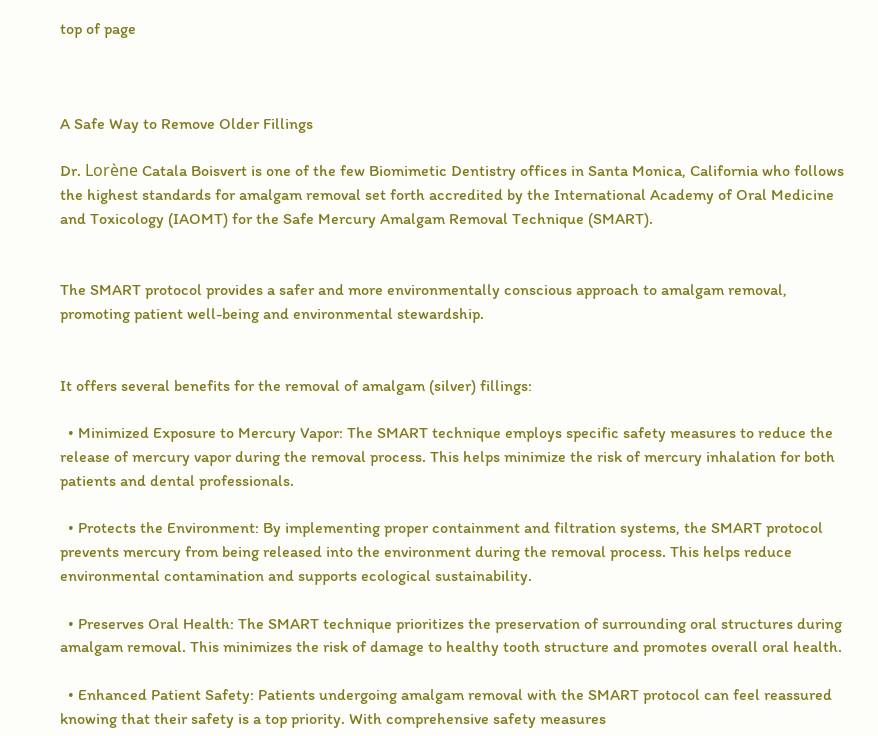top of page



A Safe Way to Remove Older Fillings

Dr. Lorène Catala Boisvert is one of the few Biomimetic Dentistry offices in Santa Monica, California who follows the highest standards for amalgam removal set forth accredited by the International Academy of Oral Medicine and Toxicology (IAOMT) for the Safe Mercury Amalgam Removal Technique (SMART).


The SMART protocol provides a safer and more environmentally conscious approach to amalgam removal, promoting patient well-being and environmental stewardship.


It offers several benefits for the removal of amalgam (silver) fillings:

  • Minimized Exposure to Mercury Vapor: The SMART technique employs specific safety measures to reduce the release of mercury vapor during the removal process. This helps minimize the risk of mercury inhalation for both patients and dental professionals.

  • Protects the Environment: By implementing proper containment and filtration systems, the SMART protocol prevents mercury from being released into the environment during the removal process. This helps reduce environmental contamination and supports ecological sustainability.

  • Preserves Oral Health: The SMART technique prioritizes the preservation of surrounding oral structures during amalgam removal. This minimizes the risk of damage to healthy tooth structure and promotes overall oral health.

  • Enhanced Patient Safety: Patients undergoing amalgam removal with the SMART protocol can feel reassured knowing that their safety is a top priority. With comprehensive safety measures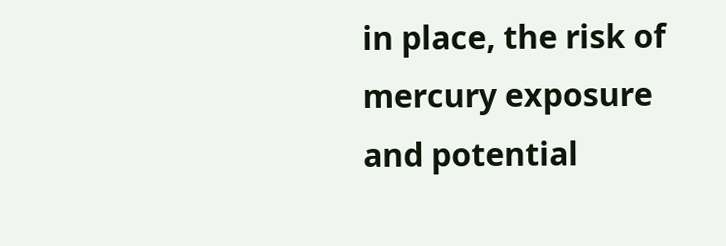in place, the risk of mercury exposure and potential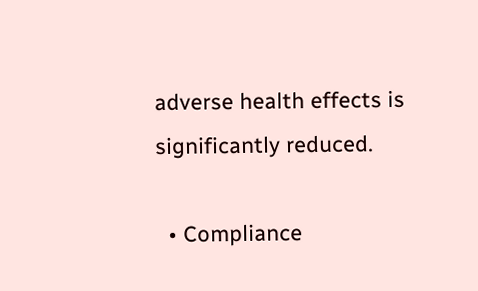adverse health effects is significantly reduced.

  • Compliance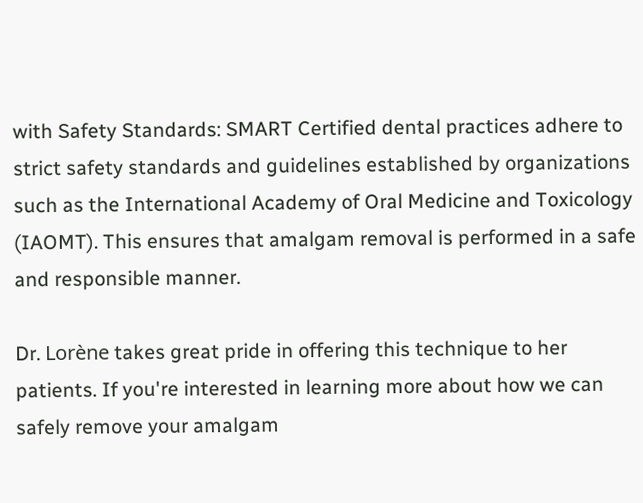with Safety Standards: SMART Certified dental practices adhere to strict safety standards and guidelines established by organizations such as the International Academy of Oral Medicine and Toxicology (IAOMT). This ensures that amalgam removal is performed in a safe and responsible manner.

Dr. Lorène takes great pride in offering this technique to her patients. If you're interested in learning more about how we can safely remove your amalgam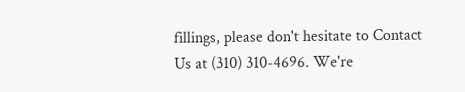fillings, please don't hesitate to Contact Us at (310) 310-4696. We're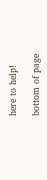here to help!

bottom of page